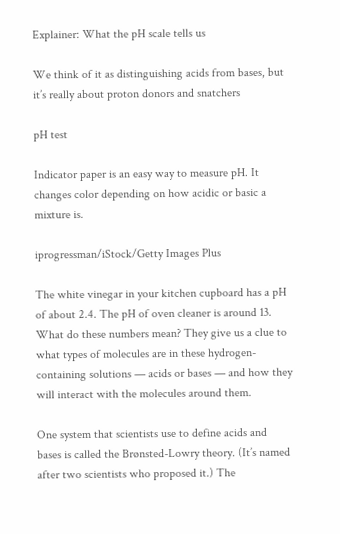Explainer: What the pH scale tells us

We think of it as distinguishing acids from bases, but it’s really about proton donors and snatchers

pH test

Indicator paper is an easy way to measure pH. It changes color depending on how acidic or basic a mixture is.

iprogressman/iStock/Getty Images Plus

The white vinegar in your kitchen cupboard has a pH of about 2.4. The pH of oven cleaner is around 13. What do these numbers mean? They give us a clue to what types of molecules are in these hydrogen-containing solutions — acids or bases — and how they will interact with the molecules around them.

One system that scientists use to define acids and bases is called the Brønsted-Lowry theory. (It’s named after two scientists who proposed it.) The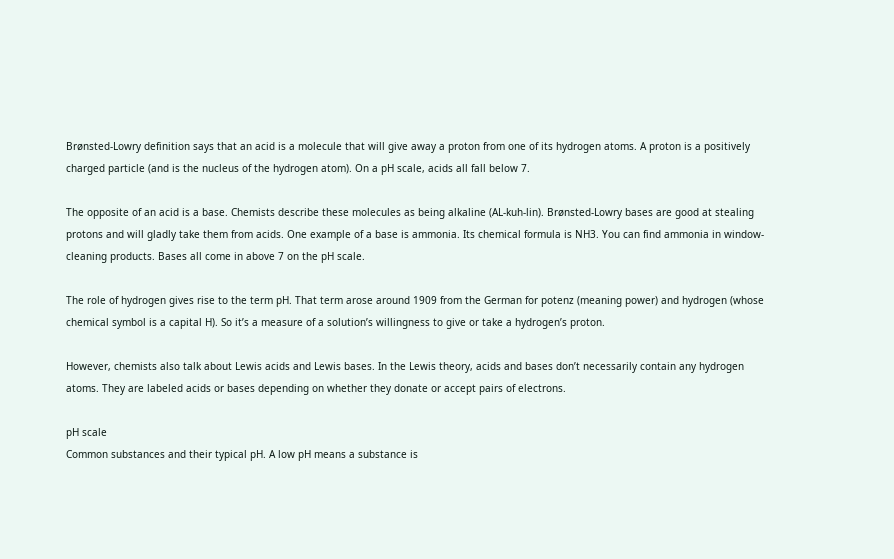Brønsted-Lowry definition says that an acid is a molecule that will give away a proton from one of its hydrogen atoms. A proton is a positively charged particle (and is the nucleus of the hydrogen atom). On a pH scale, acids all fall below 7.

The opposite of an acid is a base. Chemists describe these molecules as being alkaline (AL-kuh-lin). Brønsted-Lowry bases are good at stealing protons and will gladly take them from acids. One example of a base is ammonia. Its chemical formula is NH3. You can find ammonia in window-cleaning products. Bases all come in above 7 on the pH scale.

The role of hydrogen gives rise to the term pH. That term arose around 1909 from the German for potenz (meaning power) and hydrogen (whose chemical symbol is a capital H). So it’s a measure of a solution’s willingness to give or take a hydrogen’s proton.

However, chemists also talk about Lewis acids and Lewis bases. In the Lewis theory, acids and bases don’t necessarily contain any hydrogen atoms. They are labeled acids or bases depending on whether they donate or accept pairs of electrons.

pH scale
Common substances and their typical pH. A low pH means a substance is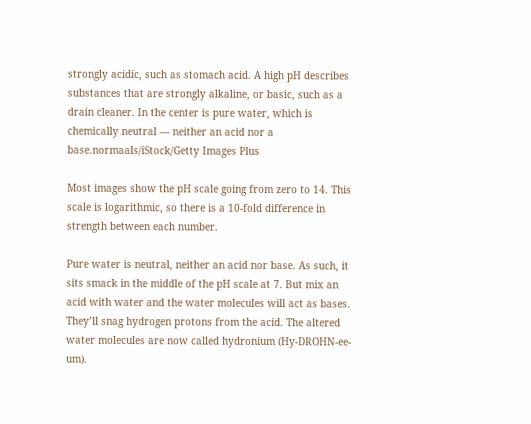strongly acidic, such as stomach acid. A high pH describes substances that are strongly alkaline, or basic, such as a drain cleaner. In the center is pure water, which is chemically neutral — neither an acid nor a base.normaals/iStock/Getty Images Plus

Most images show the pH scale going from zero to 14. This scale is logarithmic, so there is a 10-fold difference in strength between each number.

Pure water is neutral, neither an acid nor base. As such, it sits smack in the middle of the pH scale at 7. But mix an acid with water and the water molecules will act as bases. They’ll snag hydrogen protons from the acid. The altered water molecules are now called hydronium (Hy-DROHN-ee-um).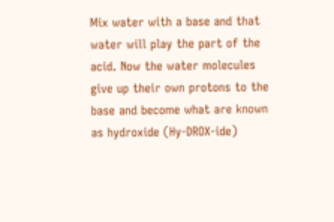Mix water with a base and that water will play the part of the acid. Now the water molecules give up their own protons to the base and become what are known as hydroxide (Hy-DROX-ide)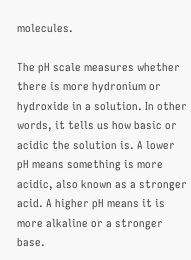molecules.

The pH scale measures whether there is more hydronium or hydroxide in a solution. In other words, it tells us how basic or acidic the solution is. A lower pH means something is more acidic, also known as a stronger acid. A higher pH means it is more alkaline or a stronger base.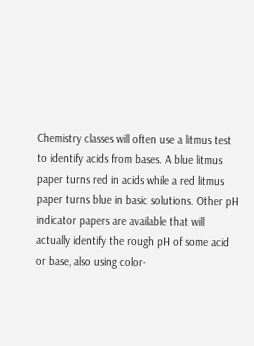Chemistry classes will often use a litmus test to identify acids from bases. A blue litmus paper turns red in acids while a red litmus paper turns blue in basic solutions. Other pH indicator papers are available that will actually identify the rough pH of some acid or base, also using color-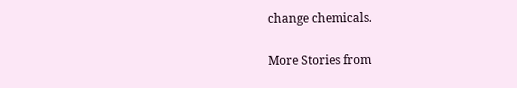change chemicals.

More Stories from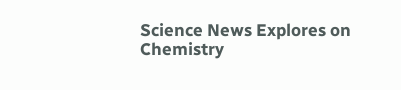Science News Explores on Chemistry